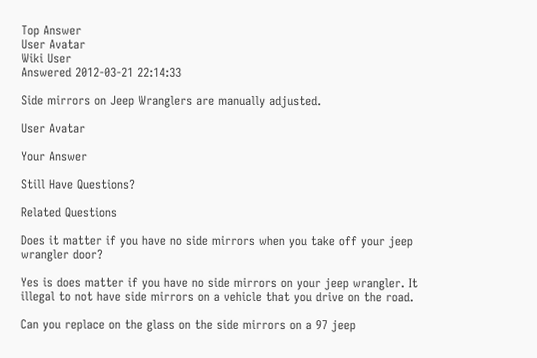Top Answer
User Avatar
Wiki User
Answered 2012-03-21 22:14:33

Side mirrors on Jeep Wranglers are manually adjusted.

User Avatar

Your Answer

Still Have Questions?

Related Questions

Does it matter if you have no side mirrors when you take off your jeep wrangler door?

Yes is does matter if you have no side mirrors on your jeep wrangler. It illegal to not have side mirrors on a vehicle that you drive on the road.

Can you replace on the glass on the side mirrors on a 97 jeep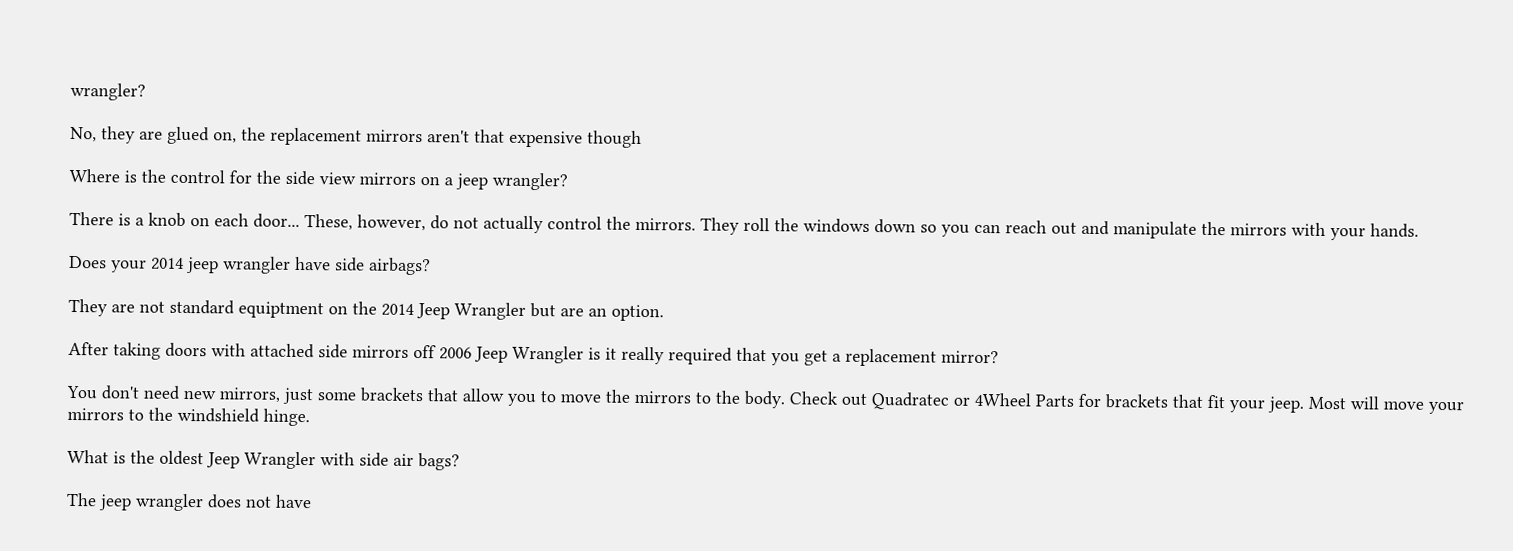wrangler?

No, they are glued on, the replacement mirrors aren't that expensive though

Where is the control for the side view mirrors on a jeep wrangler?

There is a knob on each door... These, however, do not actually control the mirrors. They roll the windows down so you can reach out and manipulate the mirrors with your hands.

Does your 2014 jeep wrangler have side airbags?

They are not standard equiptment on the 2014 Jeep Wrangler but are an option.

After taking doors with attached side mirrors off 2006 Jeep Wrangler is it really required that you get a replacement mirror?

You don't need new mirrors, just some brackets that allow you to move the mirrors to the body. Check out Quadratec or 4Wheel Parts for brackets that fit your jeep. Most will move your mirrors to the windshield hinge.

What is the oldest Jeep Wrangler with side air bags?

The jeep wrangler does not have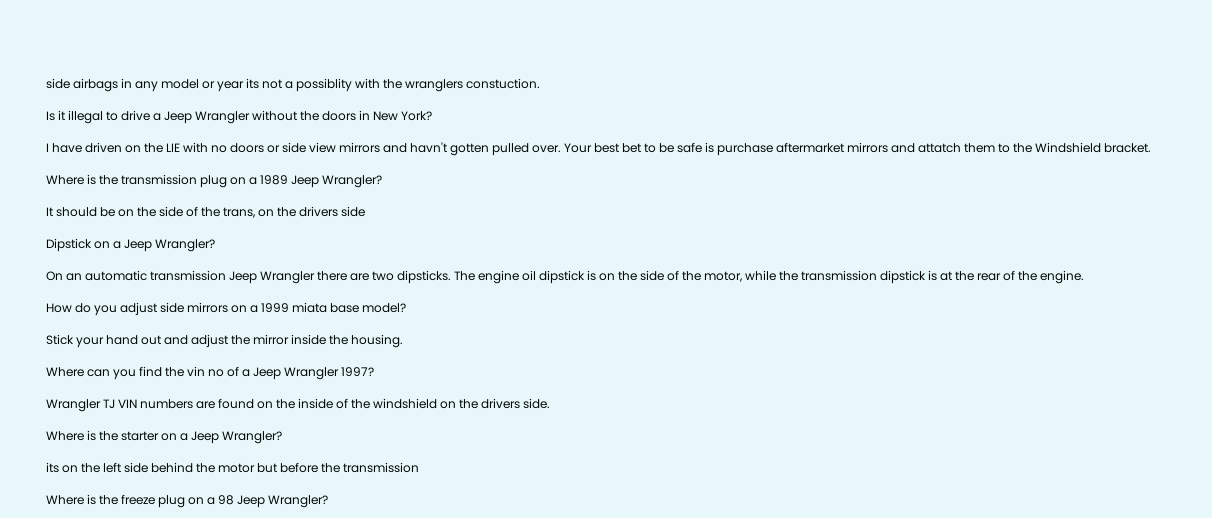side airbags in any model or year its not a possiblity with the wranglers constuction.

Is it illegal to drive a Jeep Wrangler without the doors in New York?

I have driven on the LIE with no doors or side view mirrors and havn't gotten pulled over. Your best bet to be safe is purchase aftermarket mirrors and attatch them to the Windshield bracket.

Where is the transmission plug on a 1989 Jeep Wrangler?

It should be on the side of the trans, on the drivers side

Dipstick on a Jeep Wrangler?

On an automatic transmission Jeep Wrangler there are two dipsticks. The engine oil dipstick is on the side of the motor, while the transmission dipstick is at the rear of the engine.

How do you adjust side mirrors on a 1999 miata base model?

Stick your hand out and adjust the mirror inside the housing.

Where can you find the vin no of a Jeep Wrangler 1997?

Wrangler TJ VIN numbers are found on the inside of the windshield on the drivers side.

Where is the starter on a Jeep Wrangler?

its on the left side behind the motor but before the transmission

Where is the freeze plug on a 98 Jeep Wrangler?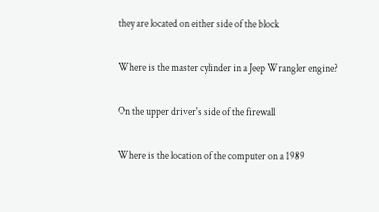they are located on either side of the block

Where is the master cylinder in a Jeep Wrangler engine?

On the upper driver's side of the firewall

Where is the location of the computer on a 1989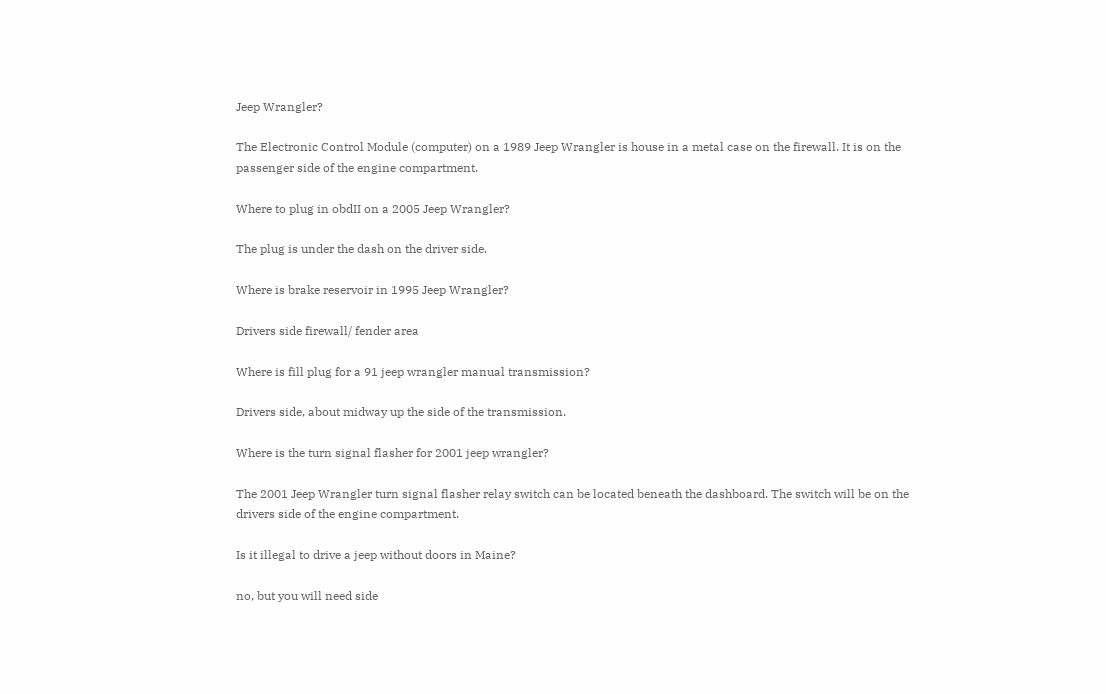Jeep Wrangler?

The Electronic Control Module (computer) on a 1989 Jeep Wrangler is house in a metal case on the firewall. It is on the passenger side of the engine compartment.

Where to plug in obdII on a 2005 Jeep Wrangler?

The plug is under the dash on the driver side.

Where is brake reservoir in 1995 Jeep Wrangler?

Drivers side firewall/ fender area

Where is fill plug for a 91 jeep wrangler manual transmission?

Drivers side, about midway up the side of the transmission.

Where is the turn signal flasher for 2001 jeep wrangler?

The 2001 Jeep Wrangler turn signal flasher relay switch can be located beneath the dashboard. The switch will be on the drivers side of the engine compartment.

Is it illegal to drive a jeep without doors in Maine?

no, but you will need side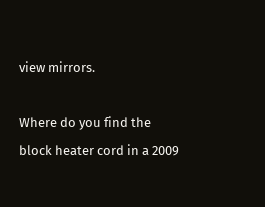view mirrors.

Where do you find the block heater cord in a 2009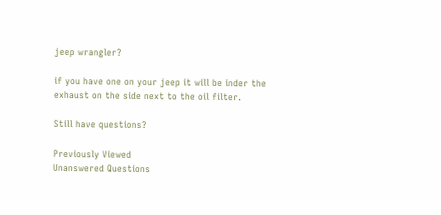jeep wrangler?

if you have one on your jeep it will be inder the exhaust on the side next to the oil filter.

Still have questions?

Previously Viewed
Unanswered Questions